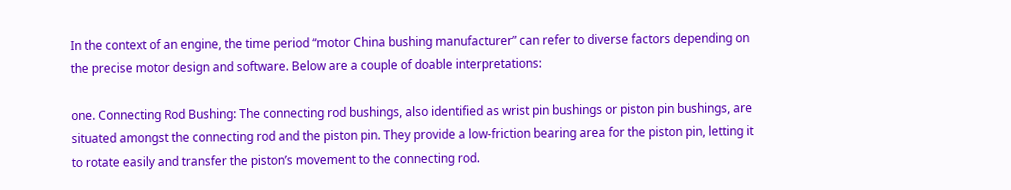In the context of an engine, the time period “motor China bushing manufacturer” can refer to diverse factors depending on the precise motor design and software. Below are a couple of doable interpretations:

one. Connecting Rod Bushing: The connecting rod bushings, also identified as wrist pin bushings or piston pin bushings, are situated amongst the connecting rod and the piston pin. They provide a low-friction bearing area for the piston pin, letting it to rotate easily and transfer the piston’s movement to the connecting rod.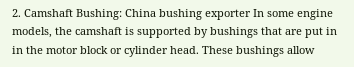2. Camshaft Bushing: China bushing exporter In some engine models, the camshaft is supported by bushings that are put in in the motor block or cylinder head. These bushings allow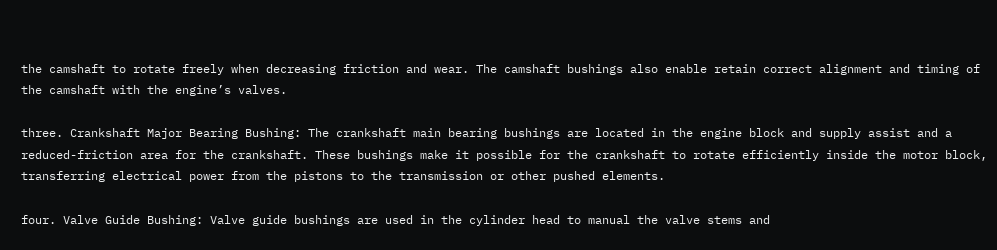the camshaft to rotate freely when decreasing friction and wear. The camshaft bushings also enable retain correct alignment and timing of the camshaft with the engine’s valves.

three. Crankshaft Major Bearing Bushing: The crankshaft main bearing bushings are located in the engine block and supply assist and a reduced-friction area for the crankshaft. These bushings make it possible for the crankshaft to rotate efficiently inside the motor block, transferring electrical power from the pistons to the transmission or other pushed elements.

four. Valve Guide Bushing: Valve guide bushings are used in the cylinder head to manual the valve stems and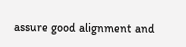assure good alignment and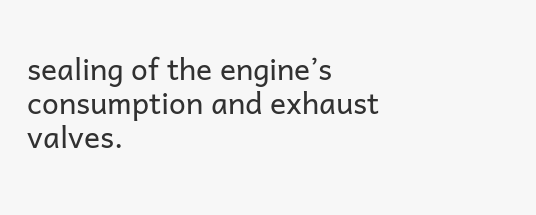sealing of the engine’s consumption and exhaust valves.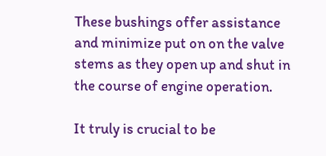These bushings offer assistance and minimize put on on the valve stems as they open up and shut in the course of engine operation.

It truly is crucial to be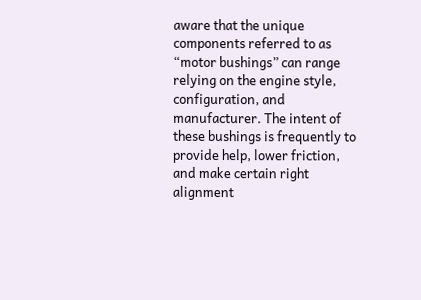aware that the unique components referred to as “motor bushings” can range relying on the engine style, configuration, and manufacturer. The intent of these bushings is frequently to provide help, lower friction, and make certain right alignment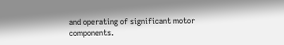and operating of significant motor components.